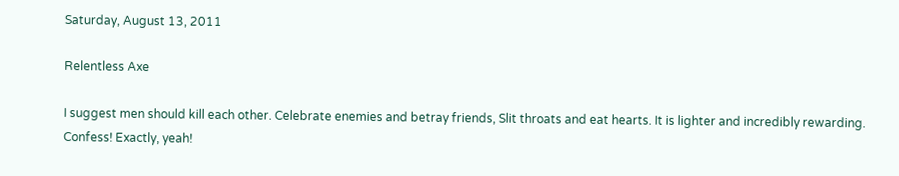Saturday, August 13, 2011

Relentless Axe

I suggest men should kill each other. Celebrate enemies and betray friends, Slit throats and eat hearts. It is lighter and incredibly rewarding. Confess! Exactly, yeah!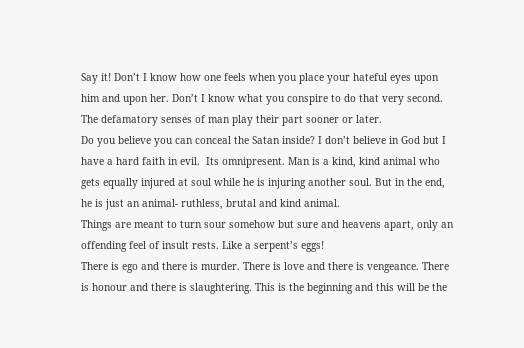Say it! Don’t I know how one feels when you place your hateful eyes upon him and upon her. Don’t I know what you conspire to do that very second. The defamatory senses of man play their part sooner or later.
Do you believe you can conceal the Satan inside? I don’t believe in God but I have a hard faith in evil.  Its omnipresent. Man is a kind, kind animal who gets equally injured at soul while he is injuring another soul. But in the end, he is just an animal- ruthless, brutal and kind animal.
Things are meant to turn sour somehow but sure and heavens apart, only an offending feel of insult rests. Like a serpent’s eggs!
There is ego and there is murder. There is love and there is vengeance. There is honour and there is slaughtering. This is the beginning and this will be the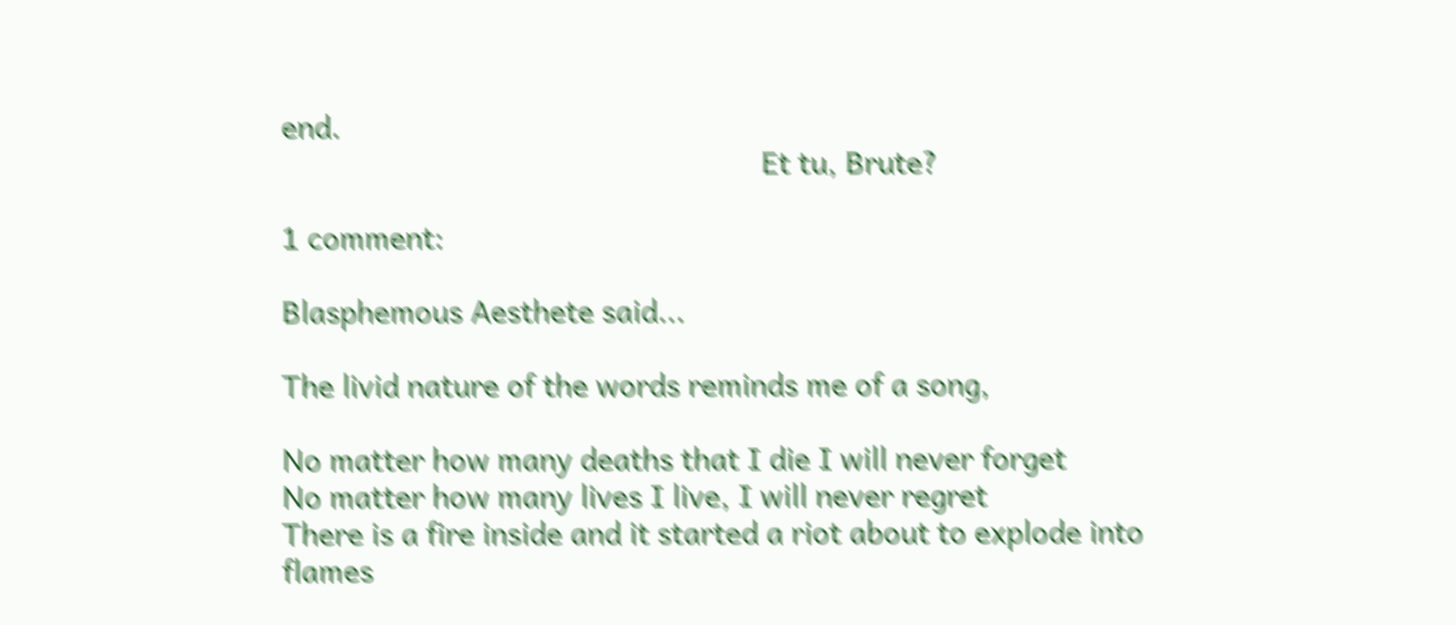end.
                                                            Et tu, Brute?

1 comment:

Blasphemous Aesthete said...

The livid nature of the words reminds me of a song,

No matter how many deaths that I die I will never forget
No matter how many lives I live, I will never regret
There is a fire inside and it started a riot about to explode into flames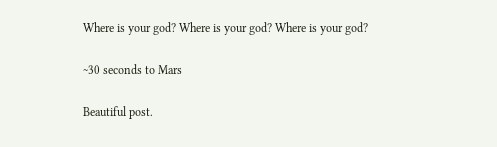Where is your god? Where is your god? Where is your god?

~30 seconds to Mars

Beautiful post.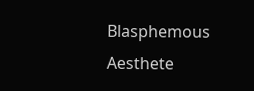Blasphemous Aesthete